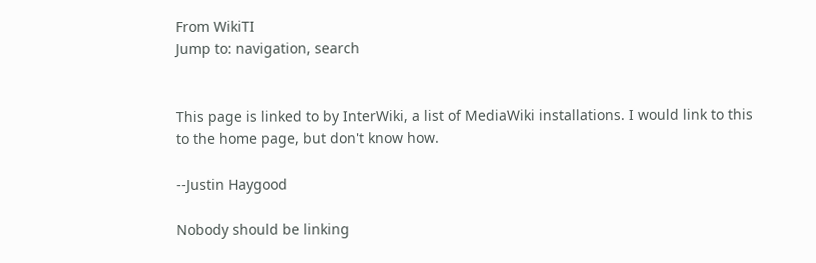From WikiTI
Jump to: navigation, search


This page is linked to by InterWiki, a list of MediaWiki installations. I would link to this to the home page, but don't know how.

--Justin Haygood

Nobody should be linking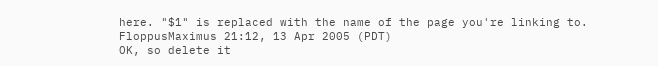here. "$1" is replaced with the name of the page you're linking to. FloppusMaximus 21:12, 13 Apr 2005 (PDT)
OK, so delete it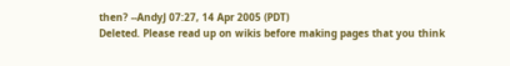then? --AndyJ 07:27, 14 Apr 2005 (PDT)
Deleted. Please read up on wikis before making pages that you think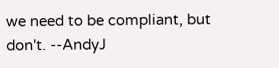we need to be compliant, but don't. --AndyJ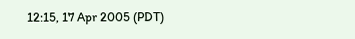12:15, 17 Apr 2005 (PDT)